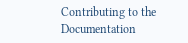Contributing to the Documentation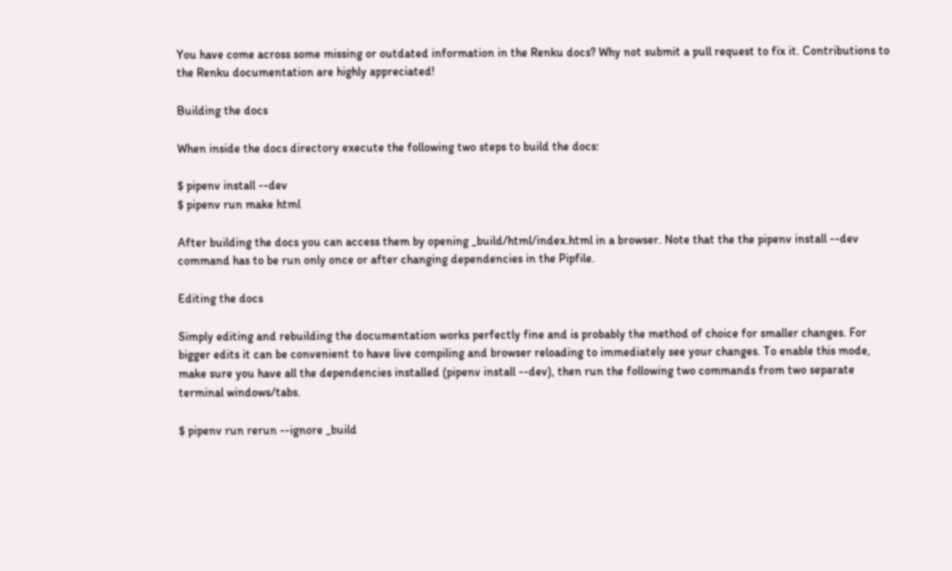You have come across some missing or outdated information in the Renku docs? Why not submit a pull request to fix it. Contributions to the Renku documentation are highly appreciated!

Building the docs

When inside the docs directory execute the following two steps to build the docs:

$ pipenv install --dev
$ pipenv run make html

After building the docs you can access them by opening _build/html/index.html in a browser. Note that the the pipenv install --dev command has to be run only once or after changing dependencies in the Pipfile.

Editing the docs

Simply editing and rebuilding the documentation works perfectly fine and is probably the method of choice for smaller changes. For bigger edits it can be convenient to have live compiling and browser reloading to immediately see your changes. To enable this mode, make sure you have all the dependencies installed (pipenv install --dev), then run the following two commands from two separate terminal windows/tabs.

$ pipenv run rerun --ignore _build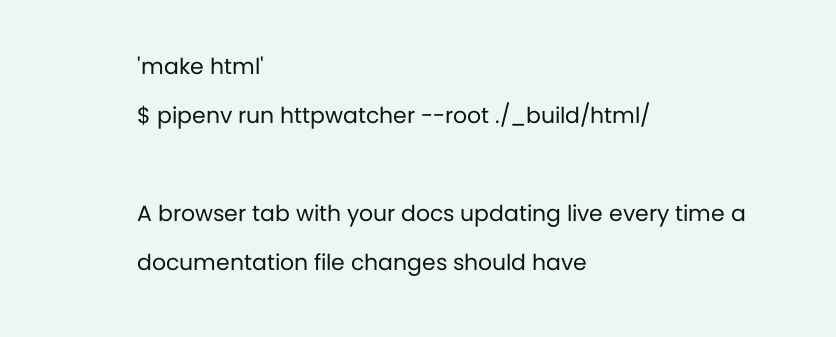'make html'
$ pipenv run httpwatcher --root ./_build/html/

A browser tab with your docs updating live every time a documentation file changes should have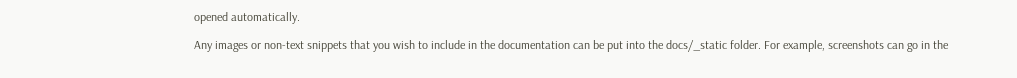opened automatically.

Any images or non-text snippets that you wish to include in the documentation can be put into the docs/_static folder. For example, screenshots can go in the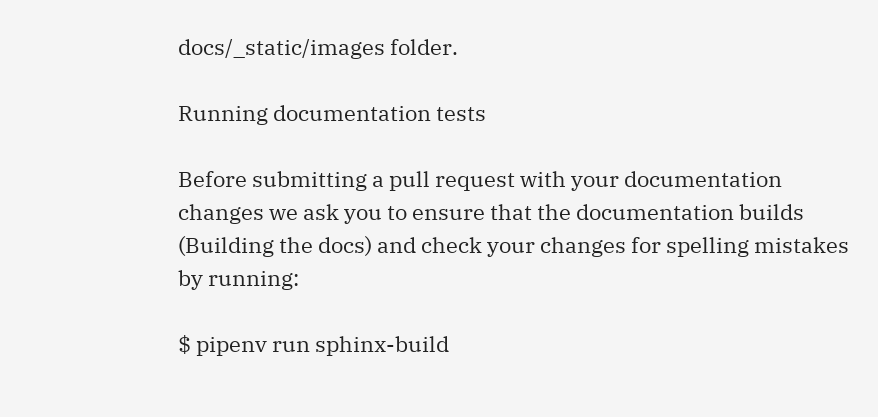docs/_static/images folder.

Running documentation tests

Before submitting a pull request with your documentation changes we ask you to ensure that the documentation builds (Building the docs) and check your changes for spelling mistakes by running:

$ pipenv run sphinx-build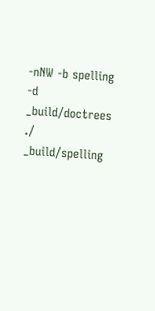-nNW -b spelling -d _build/doctrees ./ _build/spelling